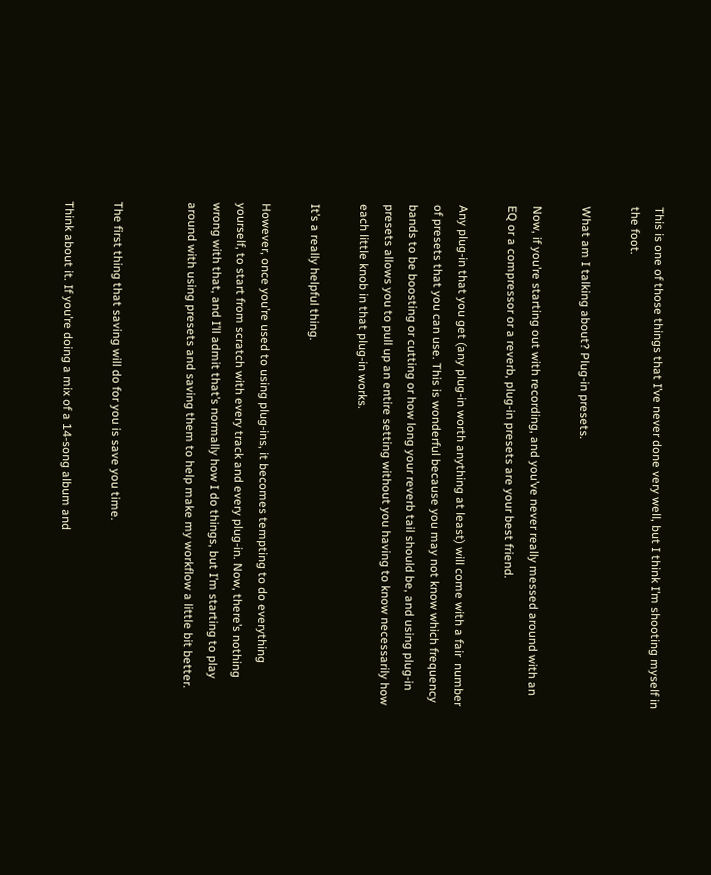This is one of those things that I’ve never done very well, but I think I’m shooting myself in the foot.

What am I talking about? Plug-in presets.

Now, if you’re starting out with recording, and you’ve never really messed around with an EQ or a compressor or a reverb, plug-in presets are your best friend.

Any plug-in that you get (any plug-in worth anything at least) will come with a fair  number of presets that you can use. This is wonderful because you may not know which frequency bands to be boosting or cutting or how long your reverb tail should be, and using plug-in presets allows you to pull up an entire setting without you having to know necessarily how each little knob in that plug-in works.

It’s a really helpful thing.

However, once you’re used to using plug-ins, it becomes tempting to do everything yourself, to start from scratch with every track and every plug-in. Now, there’s nothing wrong with that, and I’ll admit that’s normally how I do things, but I’m starting to play around with using presets and saving them to help make my workflow a little bit better.


The first thing that saving will do for you is save you time.

Think about it. If you’re doing a mix of a 14-song album and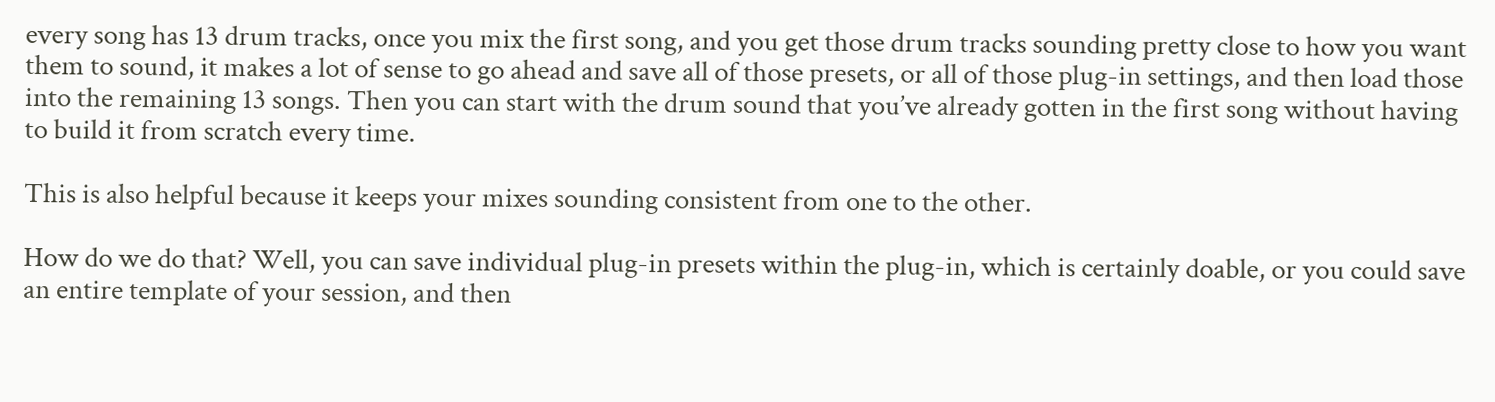every song has 13 drum tracks, once you mix the first song, and you get those drum tracks sounding pretty close to how you want them to sound, it makes a lot of sense to go ahead and save all of those presets, or all of those plug-in settings, and then load those into the remaining 13 songs. Then you can start with the drum sound that you’ve already gotten in the first song without having to build it from scratch every time.

This is also helpful because it keeps your mixes sounding consistent from one to the other.

How do we do that? Well, you can save individual plug-in presets within the plug-in, which is certainly doable, or you could save an entire template of your session, and then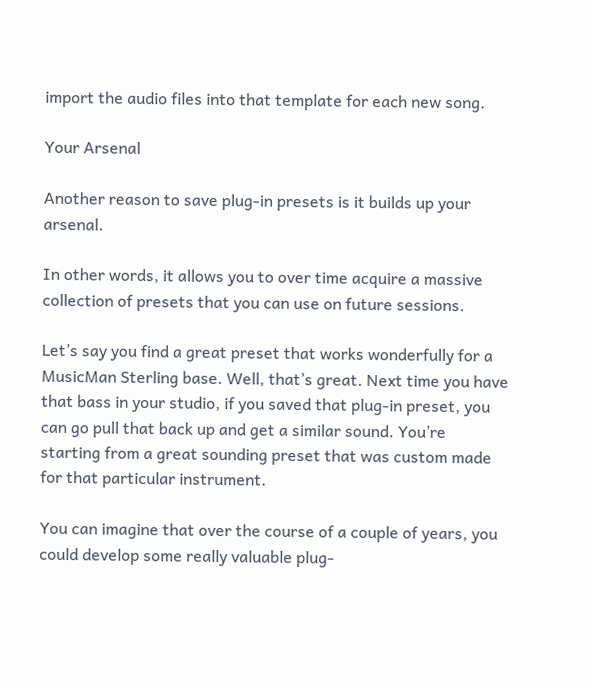import the audio files into that template for each new song.

Your Arsenal

Another reason to save plug-in presets is it builds up your arsenal.

In other words, it allows you to over time acquire a massive collection of presets that you can use on future sessions.

Let’s say you find a great preset that works wonderfully for a MusicMan Sterling base. Well, that’s great. Next time you have that bass in your studio, if you saved that plug-in preset, you can go pull that back up and get a similar sound. You’re starting from a great sounding preset that was custom made for that particular instrument.

You can imagine that over the course of a couple of years, you could develop some really valuable plug-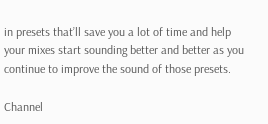in presets that’ll save you a lot of time and help your mixes start sounding better and better as you continue to improve the sound of those presets.

Channel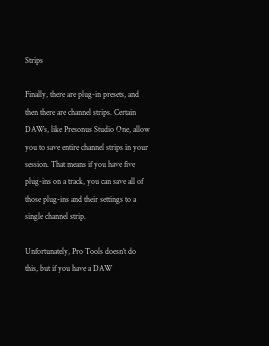Strips

Finally, there are plug-in presets, and then there are channel strips. Certain DAWs, like Presonus Studio One, allow you to save entire channel strips in your session. That means if you have five plug-ins on a track, you can save all of those plug-ins and their settings to a single channel strip.

Unfortunately, Pro Tools doesn’t do this, but if you have a DAW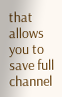that allows you to save full channel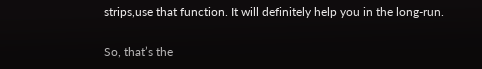strips,use that function. It will definitely help you in the long-run.

So, that’s the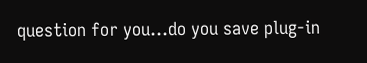question for you…do you save plug-in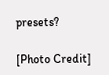presets?

[Photo Credit]